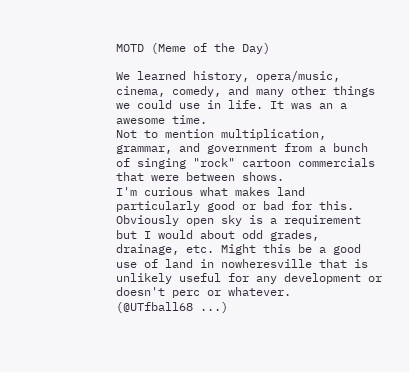MOTD (Meme of the Day)

We learned history, opera/music, cinema, comedy, and many other things we could use in life. It was an a awesome time.
Not to mention multiplication, grammar, and government from a bunch of singing "rock" cartoon commercials that were between shows.
I'm curious what makes land particularly good or bad for this. Obviously open sky is a requirement but I would about odd grades, drainage, etc. Might this be a good use of land in nowheresville that is unlikely useful for any development or doesn't perc or whatever.
(@UTfball68 ...)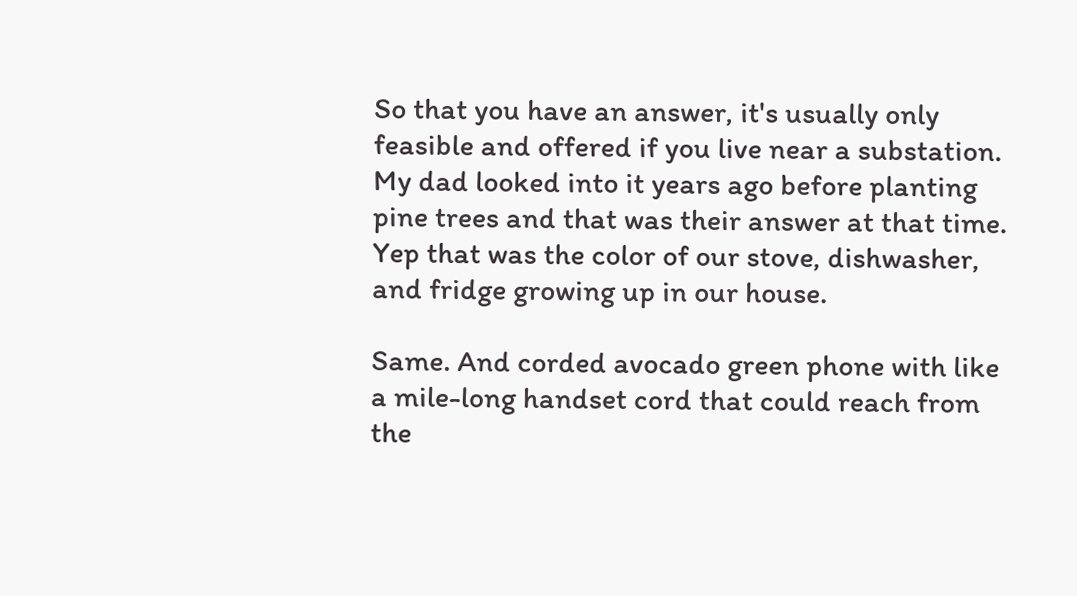So that you have an answer, it's usually only feasible and offered if you live near a substation. My dad looked into it years ago before planting pine trees and that was their answer at that time.
Yep that was the color of our stove, dishwasher, and fridge growing up in our house.

Same. And corded avocado green phone with like a mile-long handset cord that could reach from the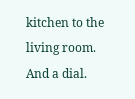kitchen to the living room. And a dial.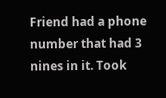Friend had a phone number that had 3 nines in it. Took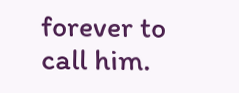forever to call him.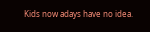Kids now adays have no idea.